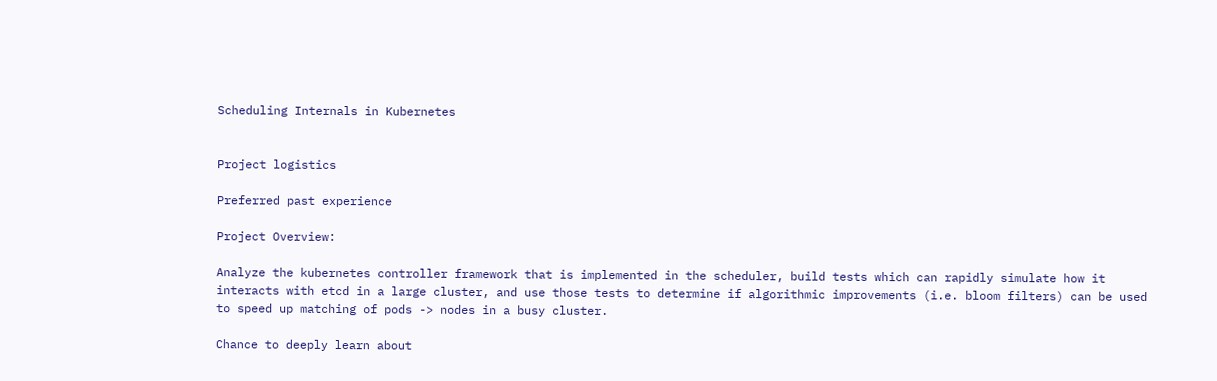Scheduling Internals in Kubernetes


Project logistics

Preferred past experience

Project Overview:

Analyze the kubernetes controller framework that is implemented in the scheduler, build tests which can rapidly simulate how it interacts with etcd in a large cluster, and use those tests to determine if algorithmic improvements (i.e. bloom filters) can be used to speed up matching of pods -> nodes in a busy cluster.

Chance to deeply learn about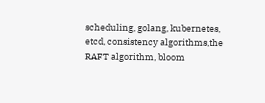scheduling, golang, kubernetes, etcd, consistency algorithms,the RAFT algorithm, bloom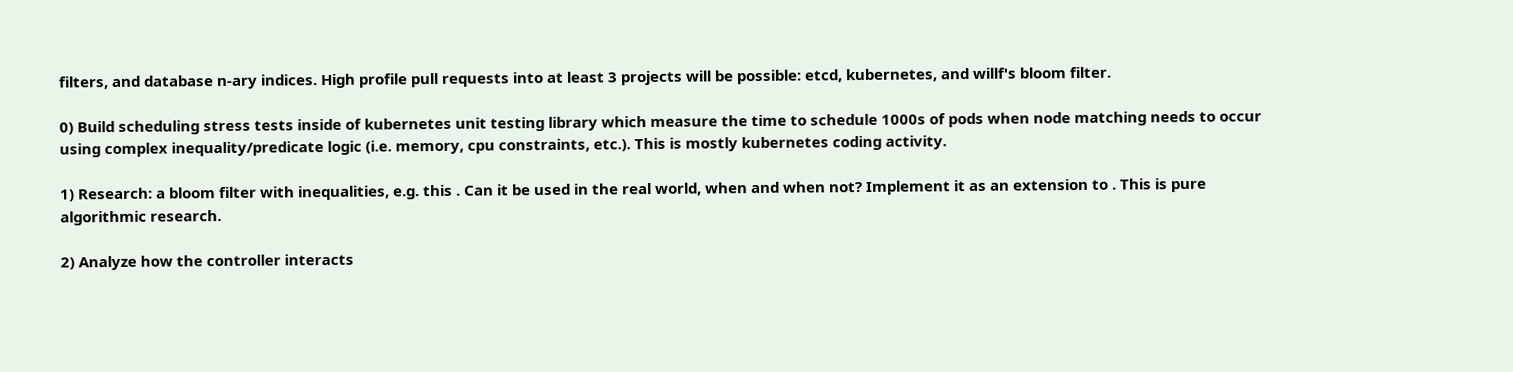filters, and database n-ary indices. High profile pull requests into at least 3 projects will be possible: etcd, kubernetes, and willf's bloom filter.

0) Build scheduling stress tests inside of kubernetes unit testing library which measure the time to schedule 1000s of pods when node matching needs to occur using complex inequality/predicate logic (i.e. memory, cpu constraints, etc.). This is mostly kubernetes coding activity.

1) Research: a bloom filter with inequalities, e.g. this . Can it be used in the real world, when and when not? Implement it as an extension to . This is pure algorithmic research.

2) Analyze how the controller interacts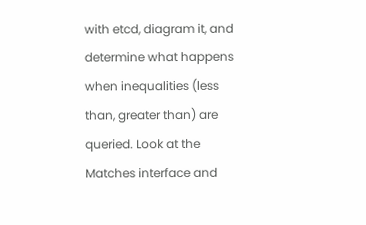with etcd, diagram it, and determine what happens when inequalities (less than, greater than) are queried. Look at the Matches interface and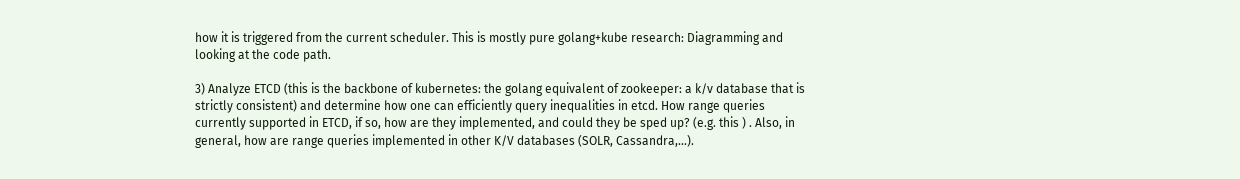how it is triggered from the current scheduler. This is mostly pure golang+kube research: Diagramming and looking at the code path.

3) Analyze ETCD (this is the backbone of kubernetes: the golang equivalent of zookeeper: a k/v database that is strictly consistent) and determine how one can efficiently query inequalities in etcd. How range queries currently supported in ETCD, if so, how are they implemented, and could they be sped up? (e.g. this ) . Also, in general, how are range queries implemented in other K/V databases (SOLR, Cassandra,...).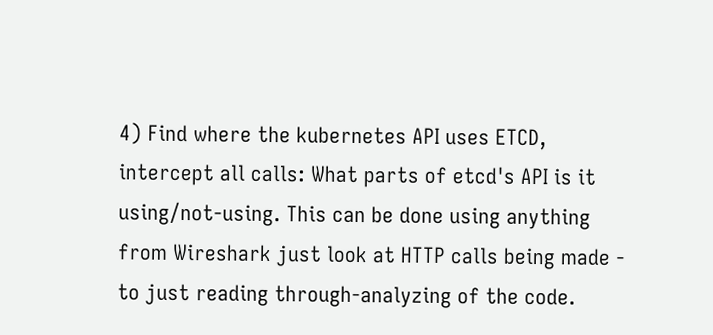4) Find where the kubernetes API uses ETCD, intercept all calls: What parts of etcd's API is it using/not-using. This can be done using anything from Wireshark just look at HTTP calls being made - to just reading through-analyzing of the code.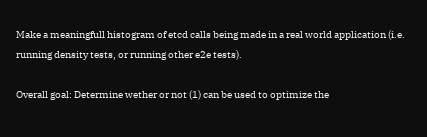Make a meaningfull histogram of etcd calls being made in a real world application (i.e. running density tests, or running other e2e tests).

Overall goal: Determine wether or not (1) can be used to optimize the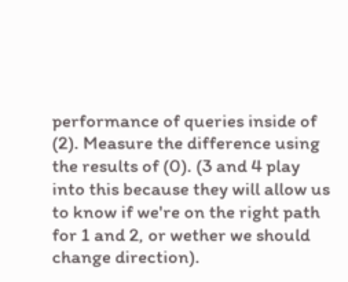performance of queries inside of (2). Measure the difference using the results of (0). (3 and 4 play into this because they will allow us to know if we're on the right path for 1 and 2, or wether we should change direction).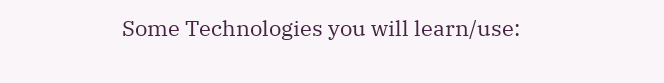Some Technologies you will learn/use: